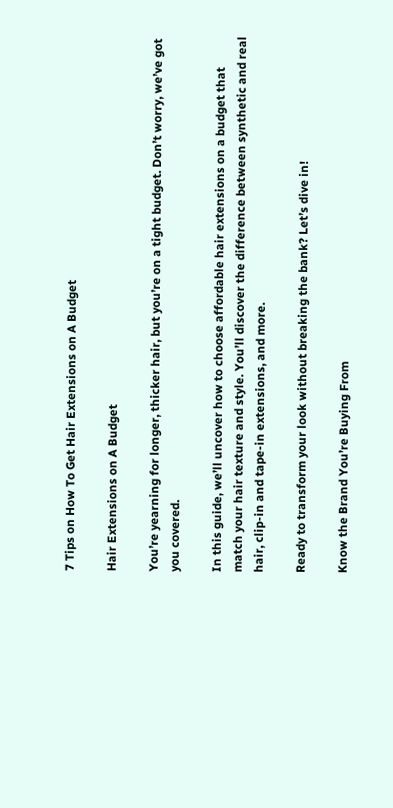7 Tips on How To Get Hair Extensions on A Budget

Hair Extensions on A Budget

You’re yearning for longer, thicker hair, but you’re on a tight budget. Don’t worry, we’ve got you covered.

In this guide, we’ll uncover how to choose affordable hair extensions on a budget that match your hair texture and style. You’ll discover the difference between synthetic and real hair, clip-in and tape-in extensions, and more.

Ready to transform your look without breaking the bank? Let’s dive in!

Know the Brand You’re Buying From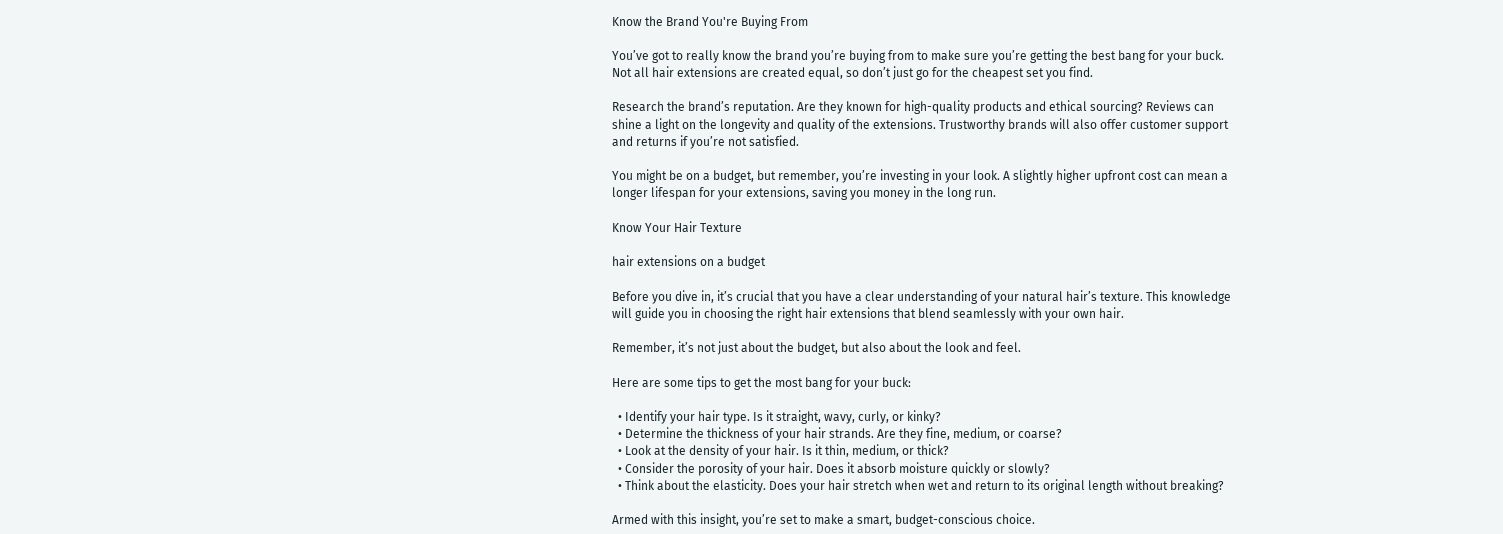Know the Brand You're Buying From

You’ve got to really know the brand you’re buying from to make sure you’re getting the best bang for your buck. Not all hair extensions are created equal, so don’t just go for the cheapest set you find.

Research the brand’s reputation. Are they known for high-quality products and ethical sourcing? Reviews can shine a light on the longevity and quality of the extensions. Trustworthy brands will also offer customer support and returns if you’re not satisfied.

You might be on a budget, but remember, you’re investing in your look. A slightly higher upfront cost can mean a longer lifespan for your extensions, saving you money in the long run.

Know Your Hair Texture

hair extensions on a budget

Before you dive in, it’s crucial that you have a clear understanding of your natural hair’s texture. This knowledge will guide you in choosing the right hair extensions that blend seamlessly with your own hair.

Remember, it’s not just about the budget, but also about the look and feel.

Here are some tips to get the most bang for your buck:

  • Identify your hair type. Is it straight, wavy, curly, or kinky?
  • Determine the thickness of your hair strands. Are they fine, medium, or coarse?
  • Look at the density of your hair. Is it thin, medium, or thick?
  • Consider the porosity of your hair. Does it absorb moisture quickly or slowly?
  • Think about the elasticity. Does your hair stretch when wet and return to its original length without breaking?

Armed with this insight, you’re set to make a smart, budget-conscious choice.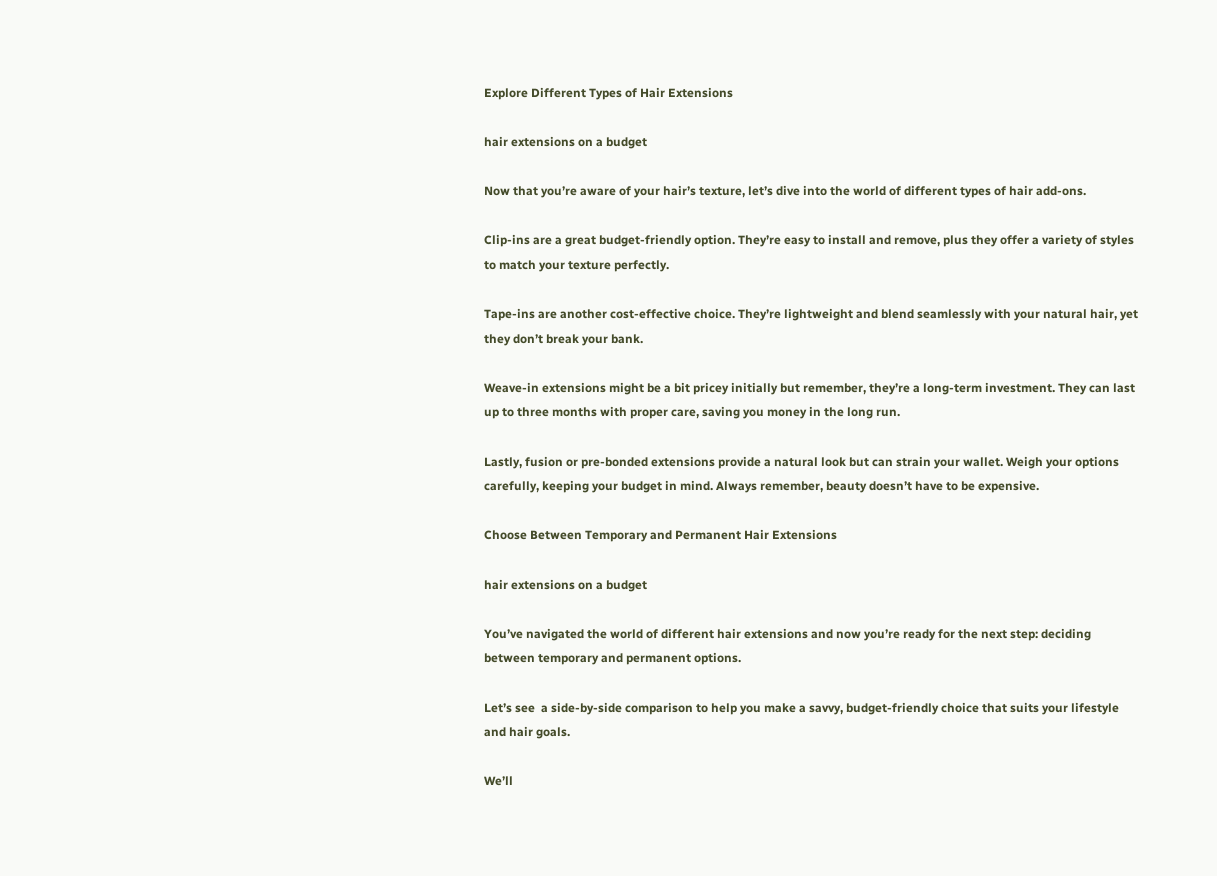Explore Different Types of Hair Extensions

hair extensions on a budget

Now that you’re aware of your hair’s texture, let’s dive into the world of different types of hair add-ons.

Clip-ins are a great budget-friendly option. They’re easy to install and remove, plus they offer a variety of styles to match your texture perfectly.

Tape-ins are another cost-effective choice. They’re lightweight and blend seamlessly with your natural hair, yet they don’t break your bank.

Weave-in extensions might be a bit pricey initially but remember, they’re a long-term investment. They can last up to three months with proper care, saving you money in the long run.

Lastly, fusion or pre-bonded extensions provide a natural look but can strain your wallet. Weigh your options carefully, keeping your budget in mind. Always remember, beauty doesn’t have to be expensive.

Choose Between Temporary and Permanent Hair Extensions

hair extensions on a budget

You’ve navigated the world of different hair extensions and now you’re ready for the next step: deciding between temporary and permanent options.

Let’s see  a side-by-side comparison to help you make a savvy, budget-friendly choice that suits your lifestyle and hair goals.

We’ll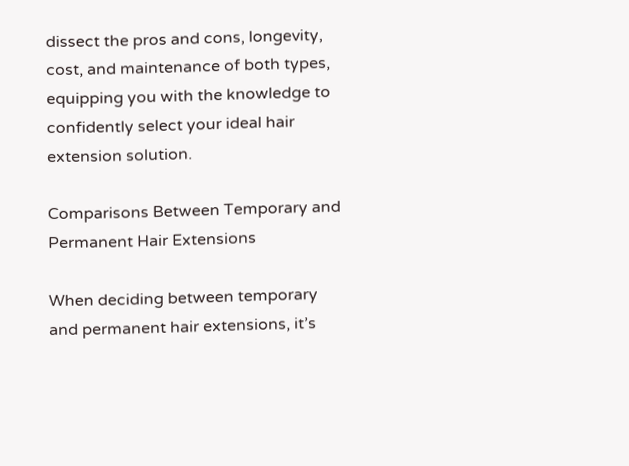dissect the pros and cons, longevity, cost, and maintenance of both types, equipping you with the knowledge to confidently select your ideal hair extension solution.

Comparisons Between Temporary and Permanent Hair Extensions

When deciding between temporary and permanent hair extensions, it’s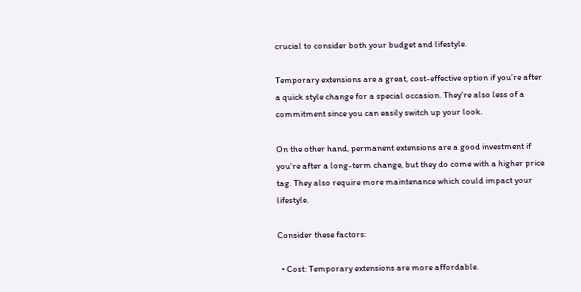crucial to consider both your budget and lifestyle.

Temporary extensions are a great, cost-effective option if you’re after a quick style change for a special occasion. They’re also less of a commitment since you can easily switch up your look.

On the other hand, permanent extensions are a good investment if you’re after a long-term change, but they do come with a higher price tag. They also require more maintenance which could impact your lifestyle.

Consider these factors:

  • Cost: Temporary extensions are more affordable.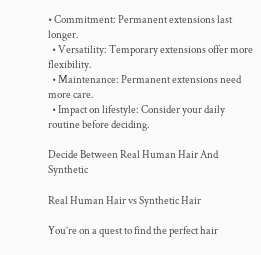• Commitment: Permanent extensions last longer.
  • Versatility: Temporary extensions offer more flexibility.
  • Maintenance: Permanent extensions need more care.
  • Impact on lifestyle: Consider your daily routine before deciding.

Decide Between Real Human Hair And Synthetic

Real Human Hair vs Synthetic Hair

You’re on a quest to find the perfect hair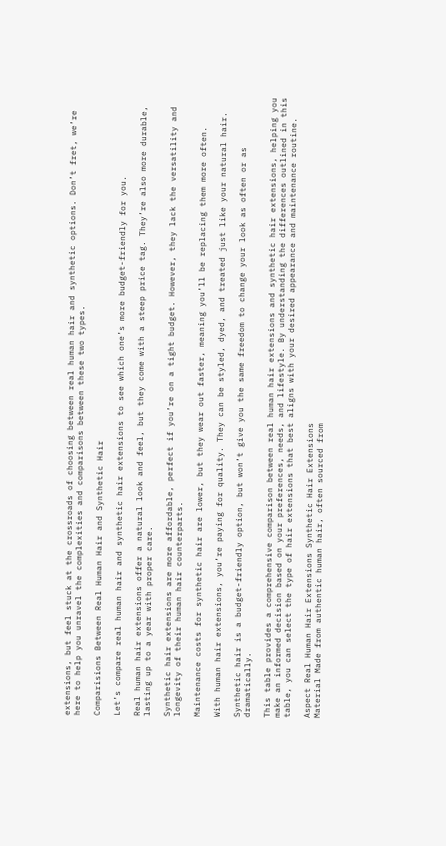extensions, but feel stuck at the crossroads of choosing between real human hair and synthetic options. Don’t fret, we’re here to help you unravel the complexities and comparisons between these two types.

Comparisions Between Real Human Hair and Synthetic Hair

Let’s compare real human hair and synthetic hair extensions to see which one’s more budget-friendly for you.

Real human hair extensions offer a natural look and feel, but they come with a steep price tag. They’re also more durable, lasting up to a year with proper care.

Synthetic hair extensions are more affordable, perfect if you’re on a tight budget. However, they lack the versatility and longevity of their human hair counterparts.

Maintenance costs for synthetic hair are lower, but they wear out faster, meaning you’ll be replacing them more often.

With human hair extensions, you’re paying for quality. They can be styled, dyed, and treated just like your natural hair.

Synthetic hair is a budget-friendly option, but won’t give you the same freedom to change your look as often or as dramatically.

This table provides a comprehensive comparison between real human hair extensions and synthetic hair extensions, helping you make an informed decision based on your preferences, needs, and lifestyle. By understanding the differences outlined in this table, you can select the type of hair extensions that best aligns with your desired appearance and maintenance routine.

Aspect Real Human Hair Extensions Synthetic Hair Extensions
Material Made from authentic human hair, often sourced from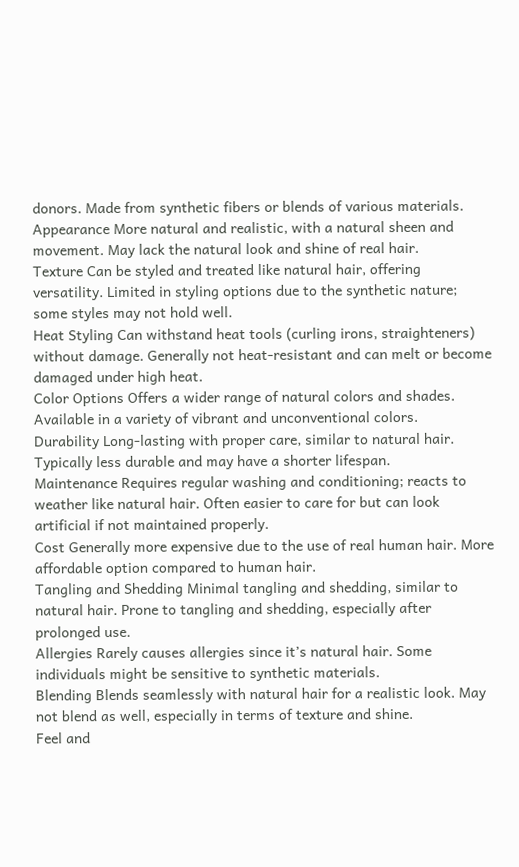donors. Made from synthetic fibers or blends of various materials.
Appearance More natural and realistic, with a natural sheen and movement. May lack the natural look and shine of real hair.
Texture Can be styled and treated like natural hair, offering versatility. Limited in styling options due to the synthetic nature; some styles may not hold well.
Heat Styling Can withstand heat tools (curling irons, straighteners) without damage. Generally not heat-resistant and can melt or become damaged under high heat.
Color Options Offers a wider range of natural colors and shades. Available in a variety of vibrant and unconventional colors.
Durability Long-lasting with proper care, similar to natural hair. Typically less durable and may have a shorter lifespan.
Maintenance Requires regular washing and conditioning; reacts to weather like natural hair. Often easier to care for but can look artificial if not maintained properly.
Cost Generally more expensive due to the use of real human hair. More affordable option compared to human hair.
Tangling and Shedding Minimal tangling and shedding, similar to natural hair. Prone to tangling and shedding, especially after prolonged use.
Allergies Rarely causes allergies since it’s natural hair. Some individuals might be sensitive to synthetic materials.
Blending Blends seamlessly with natural hair for a realistic look. May not blend as well, especially in terms of texture and shine.
Feel and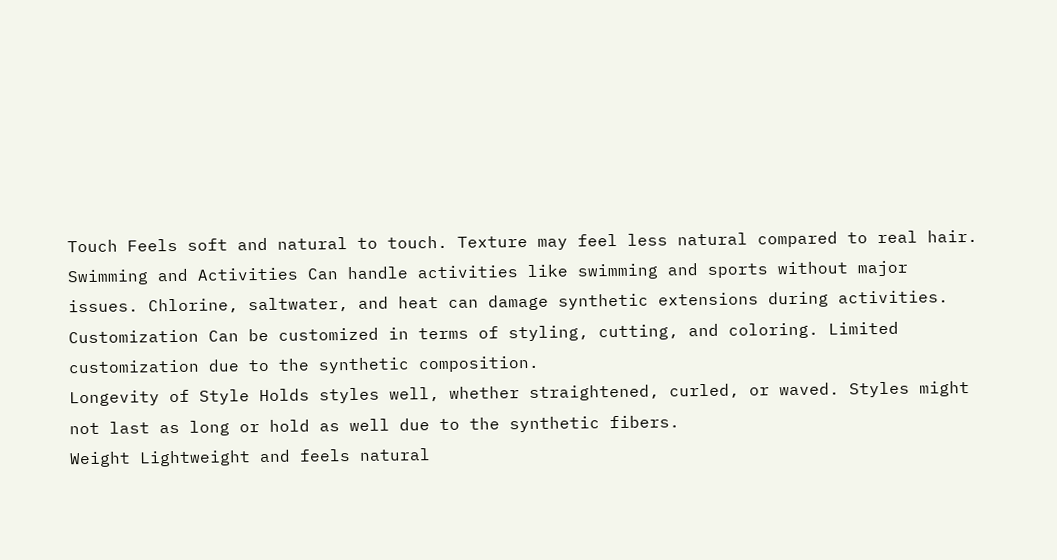Touch Feels soft and natural to touch. Texture may feel less natural compared to real hair.
Swimming and Activities Can handle activities like swimming and sports without major issues. Chlorine, saltwater, and heat can damage synthetic extensions during activities.
Customization Can be customized in terms of styling, cutting, and coloring. Limited customization due to the synthetic composition.
Longevity of Style Holds styles well, whether straightened, curled, or waved. Styles might not last as long or hold as well due to the synthetic fibers.
Weight Lightweight and feels natural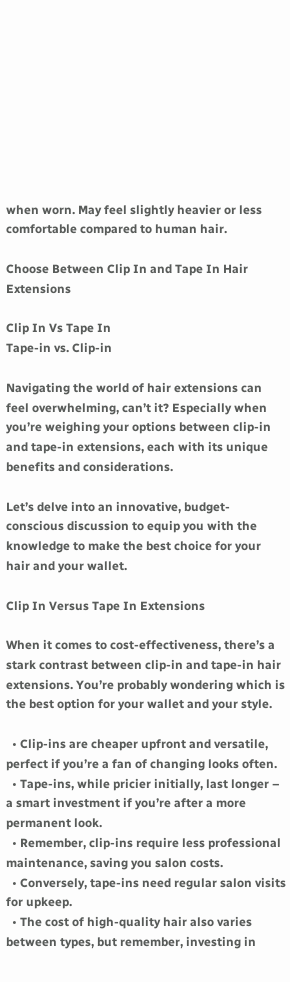when worn. May feel slightly heavier or less comfortable compared to human hair.

Choose Between Clip In and Tape In Hair Extensions

Clip In Vs Tape In
Tape-in vs. Clip-in

Navigating the world of hair extensions can feel overwhelming, can’t it? Especially when you’re weighing your options between clip-in and tape-in extensions, each with its unique benefits and considerations.

Let’s delve into an innovative, budget-conscious discussion to equip you with the knowledge to make the best choice for your hair and your wallet.

Clip In Versus Tape In Extensions

When it comes to cost-effectiveness, there’s a stark contrast between clip-in and tape-in hair extensions. You’re probably wondering which is the best option for your wallet and your style.

  • Clip-ins are cheaper upfront and versatile, perfect if you’re a fan of changing looks often.
  • Tape-ins, while pricier initially, last longer – a smart investment if you’re after a more permanent look.
  • Remember, clip-ins require less professional maintenance, saving you salon costs.
  • Conversely, tape-ins need regular salon visits for upkeep.
  • The cost of high-quality hair also varies between types, but remember, investing in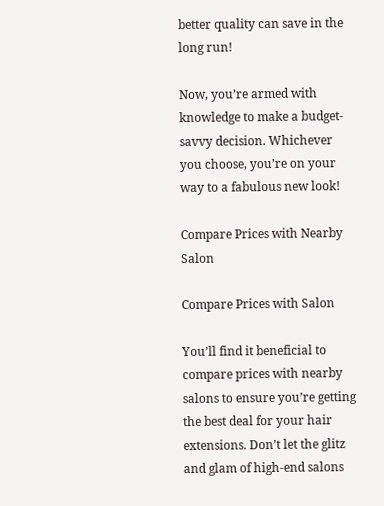better quality can save in the long run!

Now, you’re armed with knowledge to make a budget-savvy decision. Whichever you choose, you’re on your way to a fabulous new look!

Compare Prices with Nearby Salon

Compare Prices with Salon

You’ll find it beneficial to compare prices with nearby salons to ensure you’re getting the best deal for your hair extensions. Don’t let the glitz and glam of high-end salons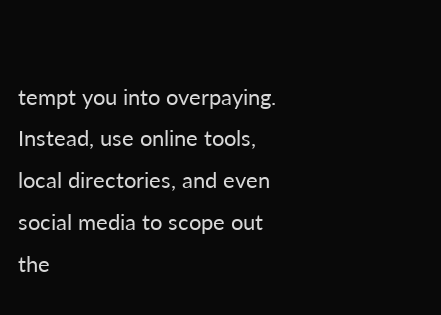tempt you into overpaying. Instead, use online tools, local directories, and even social media to scope out the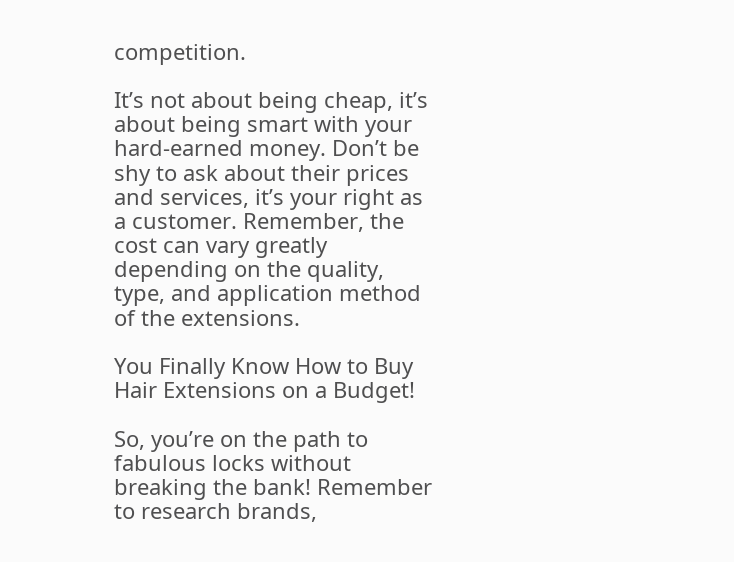competition.

It’s not about being cheap, it’s about being smart with your hard-earned money. Don’t be shy to ask about their prices and services, it’s your right as a customer. Remember, the cost can vary greatly depending on the quality, type, and application method of the extensions.

You Finally Know How to Buy Hair Extensions on a Budget!

So, you’re on the path to fabulous locks without breaking the bank! Remember to research brands,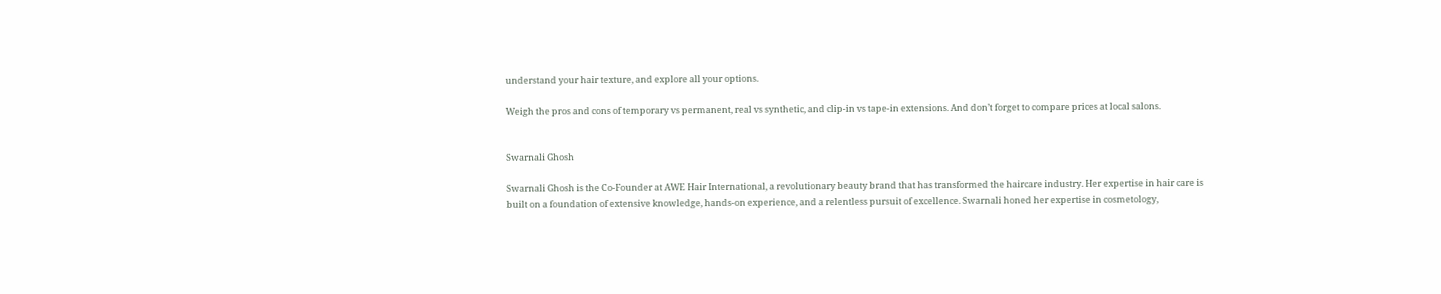understand your hair texture, and explore all your options.

Weigh the pros and cons of temporary vs permanent, real vs synthetic, and clip-in vs tape-in extensions. And don’t forget to compare prices at local salons.


Swarnali Ghosh

Swarnali Ghosh is the Co-Founder at AWE Hair International, a revolutionary beauty brand that has transformed the haircare industry. Her expertise in hair care is built on a foundation of extensive knowledge, hands-on experience, and a relentless pursuit of excellence. Swarnali honed her expertise in cosmetology,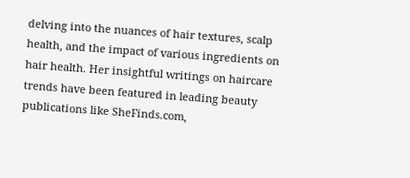delving into the nuances of hair textures, scalp health, and the impact of various ingredients on hair health. Her insightful writings on haircare trends have been featured in leading beauty publications like SheFinds.com,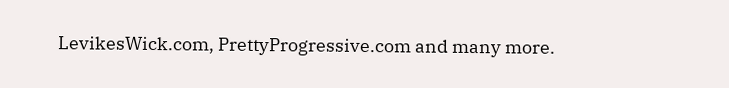LevikesWick.com, PrettyProgressive.com and many more.